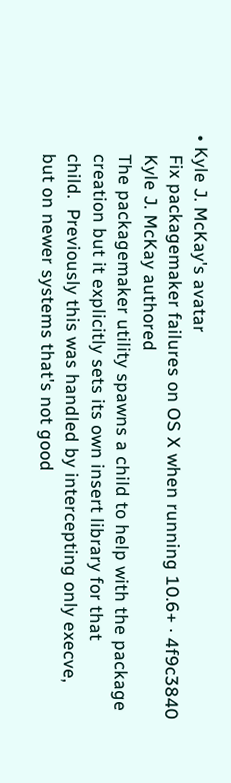• Kyle J. McKay's avatar
    Fix packagemaker failures on OS X when running 10.6+ · 4f9c3840
    Kyle J. McKay authored
    The packagemaker utility spawns a child to help with the package
    creation but it explicitly sets its own insert library for that
    child.  Previously this was handled by intercepting only execve,
    but on newer systems that's not good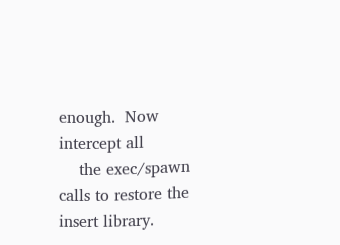enough.  Now intercept all
    the exec/spawn calls to restore the insert library.